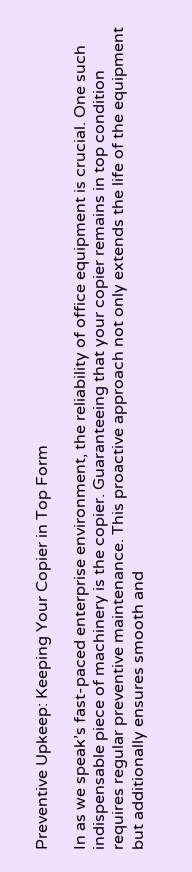Preventive Upkeep: Keeping Your Copier in Top Form

In as we speak’s fast-paced enterprise environment, the reliability of office equipment is crucial. One such indispensable piece of machinery is the copier. Guaranteeing that your copier remains in top condition requires regular preventive maintenance. This proactive approach not only extends the life of the equipment but additionally ensures smooth and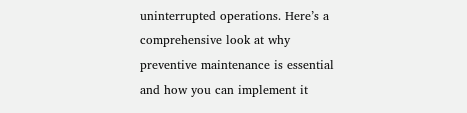uninterrupted operations. Here’s a comprehensive look at why preventive maintenance is essential and how you can implement it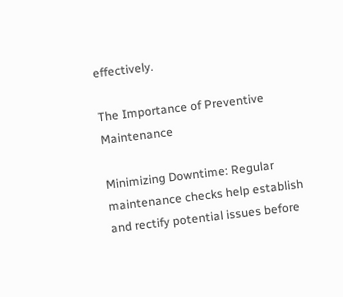effectively.

The Importance of Preventive Maintenance

Minimizing Downtime: Regular maintenance checks help establish and rectify potential issues before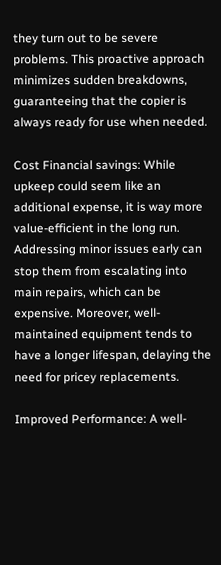they turn out to be severe problems. This proactive approach minimizes sudden breakdowns, guaranteeing that the copier is always ready for use when needed.

Cost Financial savings: While upkeep could seem like an additional expense, it is way more value-efficient in the long run. Addressing minor issues early can stop them from escalating into main repairs, which can be expensive. Moreover, well-maintained equipment tends to have a longer lifespan, delaying the need for pricey replacements.

Improved Performance: A well-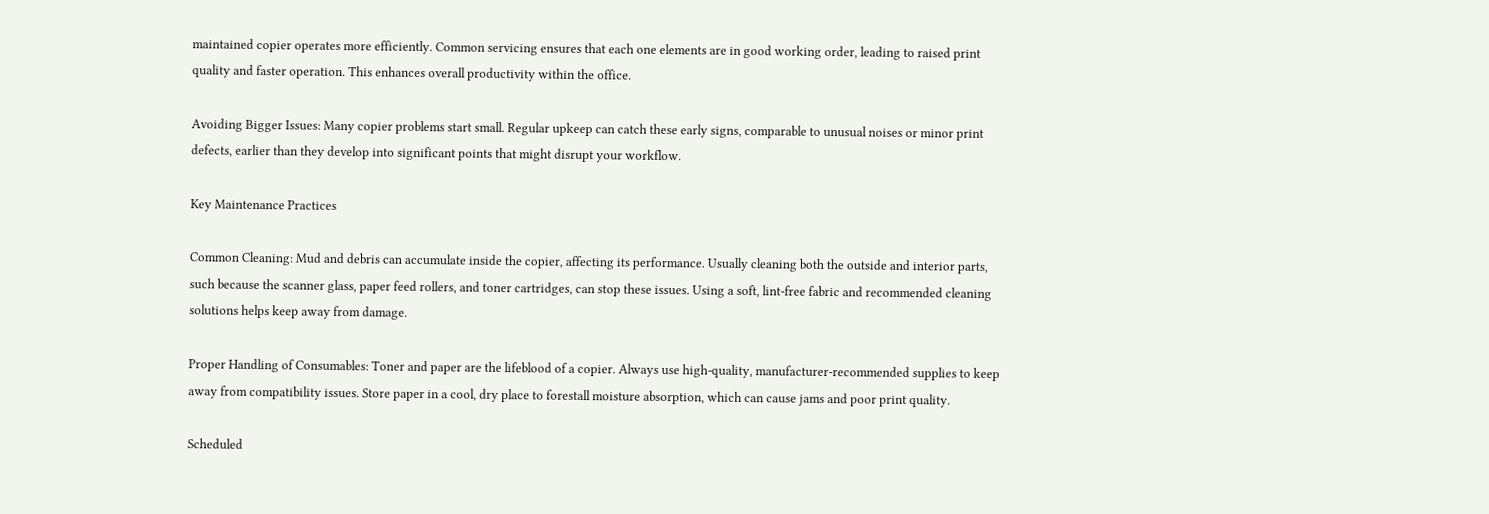maintained copier operates more efficiently. Common servicing ensures that each one elements are in good working order, leading to raised print quality and faster operation. This enhances overall productivity within the office.

Avoiding Bigger Issues: Many copier problems start small. Regular upkeep can catch these early signs, comparable to unusual noises or minor print defects, earlier than they develop into significant points that might disrupt your workflow.

Key Maintenance Practices

Common Cleaning: Mud and debris can accumulate inside the copier, affecting its performance. Usually cleaning both the outside and interior parts, such because the scanner glass, paper feed rollers, and toner cartridges, can stop these issues. Using a soft, lint-free fabric and recommended cleaning solutions helps keep away from damage.

Proper Handling of Consumables: Toner and paper are the lifeblood of a copier. Always use high-quality, manufacturer-recommended supplies to keep away from compatibility issues. Store paper in a cool, dry place to forestall moisture absorption, which can cause jams and poor print quality.

Scheduled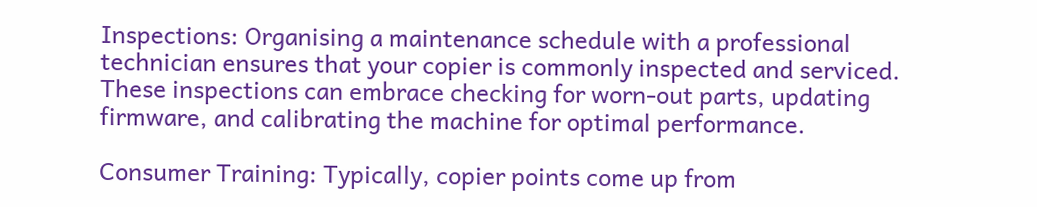Inspections: Organising a maintenance schedule with a professional technician ensures that your copier is commonly inspected and serviced. These inspections can embrace checking for worn-out parts, updating firmware, and calibrating the machine for optimal performance.

Consumer Training: Typically, copier points come up from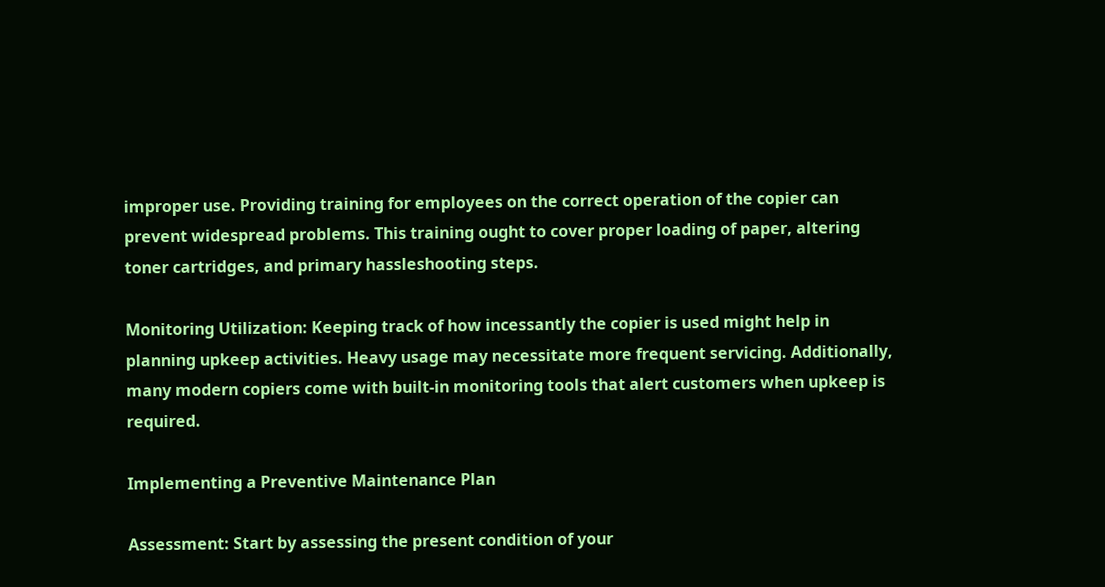improper use. Providing training for employees on the correct operation of the copier can prevent widespread problems. This training ought to cover proper loading of paper, altering toner cartridges, and primary hassleshooting steps.

Monitoring Utilization: Keeping track of how incessantly the copier is used might help in planning upkeep activities. Heavy usage may necessitate more frequent servicing. Additionally, many modern copiers come with built-in monitoring tools that alert customers when upkeep is required.

Implementing a Preventive Maintenance Plan

Assessment: Start by assessing the present condition of your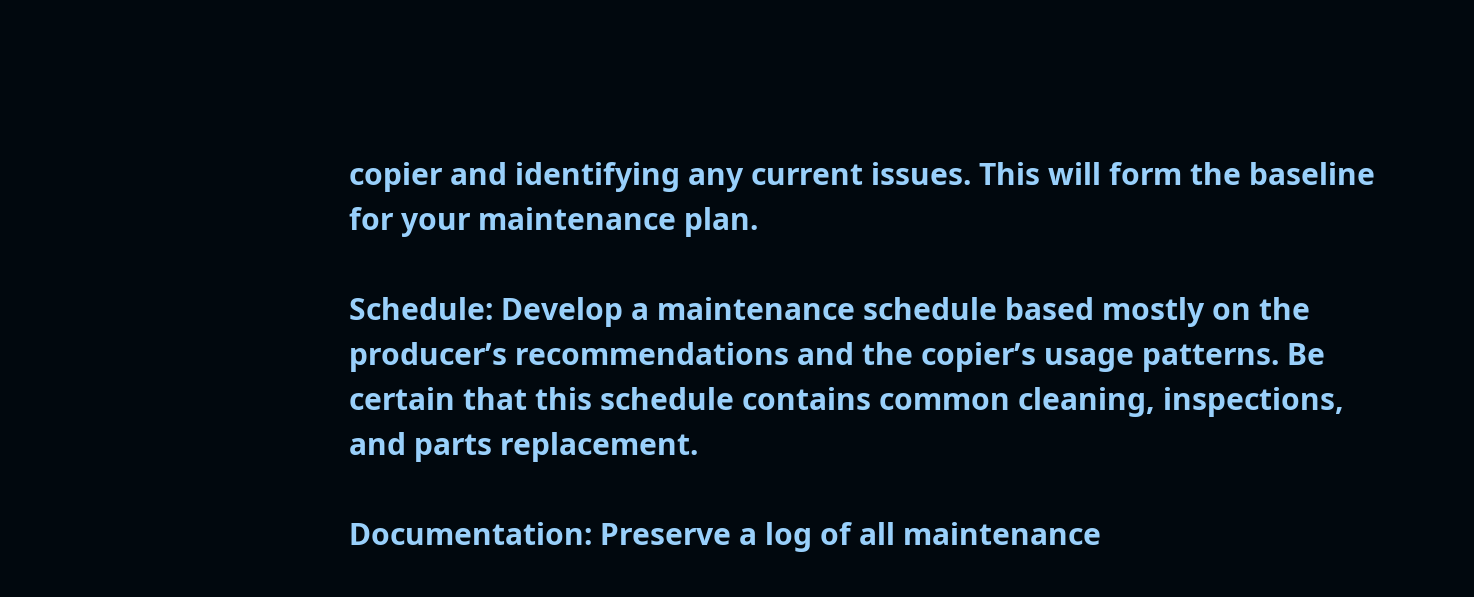copier and identifying any current issues. This will form the baseline for your maintenance plan.

Schedule: Develop a maintenance schedule based mostly on the producer’s recommendations and the copier’s usage patterns. Be certain that this schedule contains common cleaning, inspections, and parts replacement.

Documentation: Preserve a log of all maintenance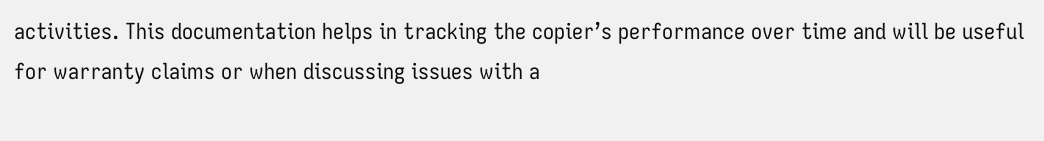activities. This documentation helps in tracking the copier’s performance over time and will be useful for warranty claims or when discussing issues with a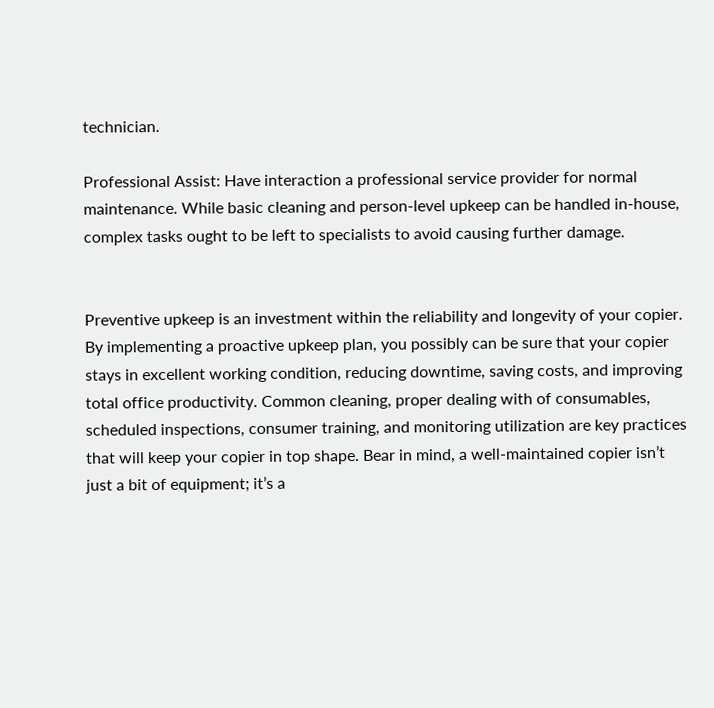technician.

Professional Assist: Have interaction a professional service provider for normal maintenance. While basic cleaning and person-level upkeep can be handled in-house, complex tasks ought to be left to specialists to avoid causing further damage.


Preventive upkeep is an investment within the reliability and longevity of your copier. By implementing a proactive upkeep plan, you possibly can be sure that your copier stays in excellent working condition, reducing downtime, saving costs, and improving total office productivity. Common cleaning, proper dealing with of consumables, scheduled inspections, consumer training, and monitoring utilization are key practices that will keep your copier in top shape. Bear in mind, a well-maintained copier isn’t just a bit of equipment; it’s a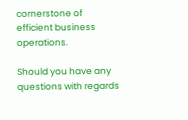cornerstone of efficient business operations.

Should you have any questions with regards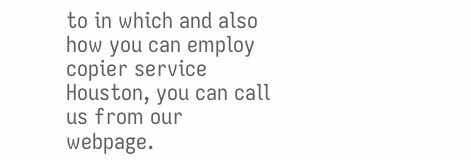to in which and also how you can employ copier service Houston, you can call us from our webpage.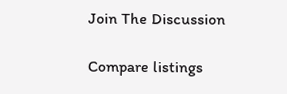Join The Discussion

Compare listings